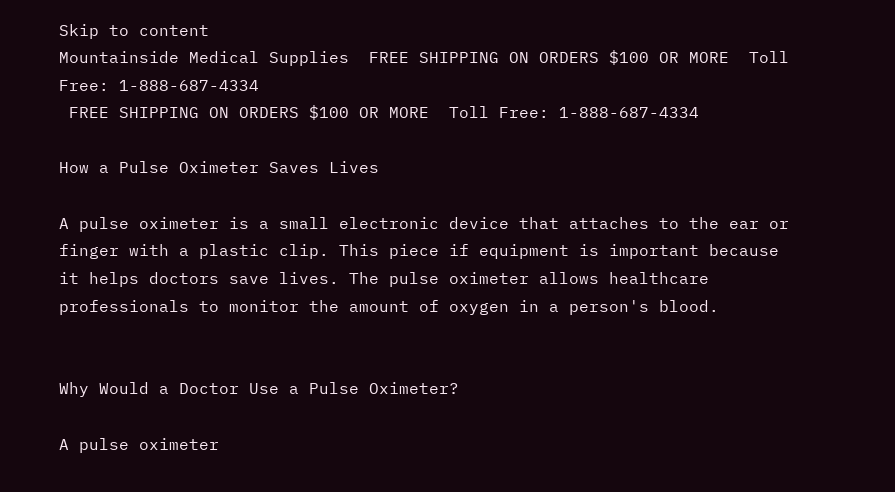Skip to content
Mountainside Medical Supplies  FREE SHIPPING ON ORDERS $100 OR MORE  Toll Free: 1-888-687-4334
 FREE SHIPPING ON ORDERS $100 OR MORE  Toll Free: 1-888-687-4334

How a Pulse Oximeter Saves Lives

A pulse oximeter is a small electronic device that attaches to the ear or finger with a plastic clip. This piece if equipment is important because it helps doctors save lives. The pulse oximeter allows healthcare professionals to monitor the amount of oxygen in a person's blood.


Why Would a Doctor Use a Pulse Oximeter?

A pulse oximeter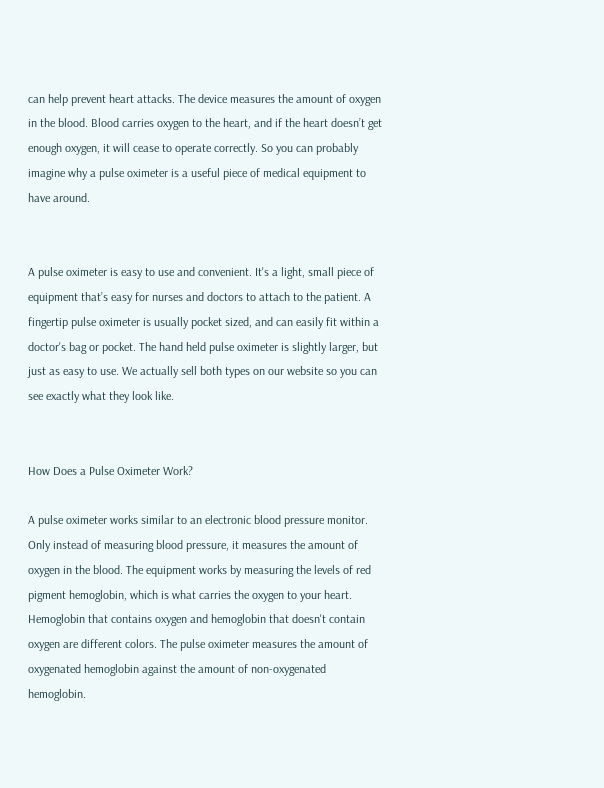can help prevent heart attacks. The device measures the amount of oxygen in the blood. Blood carries oxygen to the heart, and if the heart doesn’t get enough oxygen, it will cease to operate correctly. So you can probably imagine why a pulse oximeter is a useful piece of medical equipment to have around.


A pulse oximeter is easy to use and convenient. It's a light, small piece of equipment that’s easy for nurses and doctors to attach to the patient. A fingertip pulse oximeter is usually pocket sized, and can easily fit within a doctor's bag or pocket. The hand held pulse oximeter is slightly larger, but just as easy to use. We actually sell both types on our website so you can see exactly what they look like.


How Does a Pulse Oximeter Work?

A pulse oximeter works similar to an electronic blood pressure monitor. Only instead of measuring blood pressure, it measures the amount of oxygen in the blood. The equipment works by measuring the levels of red pigment hemoglobin, which is what carries the oxygen to your heart. Hemoglobin that contains oxygen and hemoglobin that doesn't contain oxygen are different colors. The pulse oximeter measures the amount of oxygenated hemoglobin against the amount of non-oxygenated hemoglobin.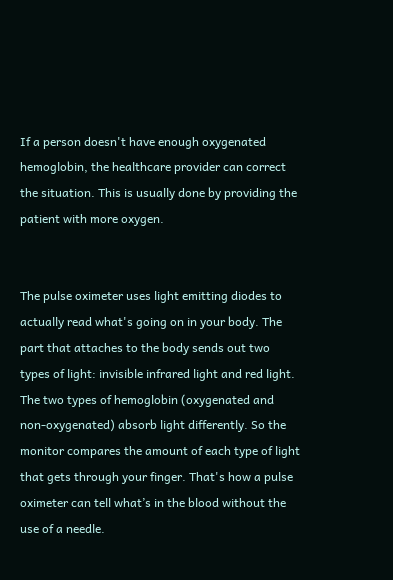If a person doesn't have enough oxygenated hemoglobin, the healthcare provider can correct the situation. This is usually done by providing the patient with more oxygen.


The pulse oximeter uses light emitting diodes to actually read what's going on in your body. The part that attaches to the body sends out two types of light: invisible infrared light and red light. The two types of hemoglobin (oxygenated and non-oxygenated) absorb light differently. So the monitor compares the amount of each type of light that gets through your finger. That's how a pulse oximeter can tell what’s in the blood without the use of a needle.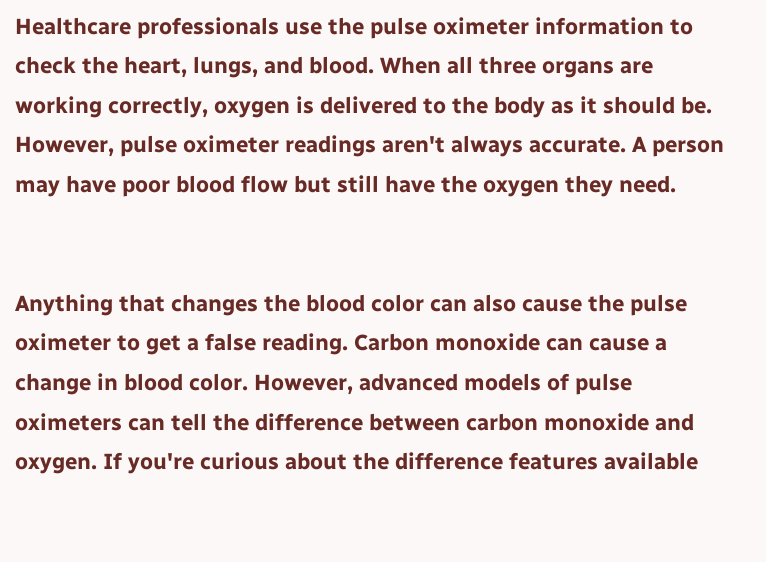Healthcare professionals use the pulse oximeter information to check the heart, lungs, and blood. When all three organs are working correctly, oxygen is delivered to the body as it should be. However, pulse oximeter readings aren't always accurate. A person may have poor blood flow but still have the oxygen they need.


Anything that changes the blood color can also cause the pulse oximeter to get a false reading. Carbon monoxide can cause a change in blood color. However, advanced models of pulse oximeters can tell the difference between carbon monoxide and oxygen. If you're curious about the difference features available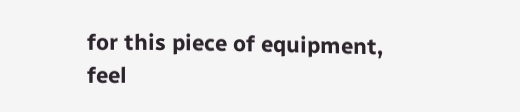for this piece of equipment, feel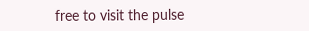free to visit the pulse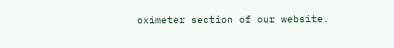oximeter section of our website.